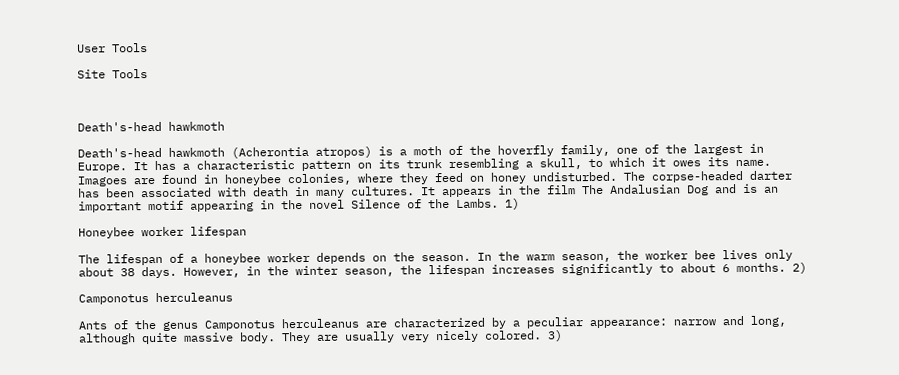User Tools

Site Tools



Death's-head hawkmoth

Death's-head hawkmoth (Acherontia atropos) is a moth of the hoverfly family, one of the largest in Europe. It has a characteristic pattern on its trunk resembling a skull, to which it owes its name. Imagoes are found in honeybee colonies, where they feed on honey undisturbed. The corpse-headed darter has been associated with death in many cultures. It appears in the film The Andalusian Dog and is an important motif appearing in the novel Silence of the Lambs. 1)

Honeybee worker lifespan

The lifespan of a honeybee worker depends on the season. In the warm season, the worker bee lives only about 38 days. However, in the winter season, the lifespan increases significantly to about 6 months. 2)

Camponotus herculeanus

Ants of the genus Camponotus herculeanus are characterized by a peculiar appearance: narrow and long, although quite massive body. They are usually very nicely colored. 3)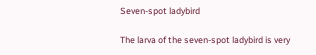Seven-spot ladybird

The larva of the seven-spot ladybird is very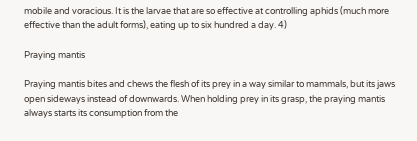mobile and voracious. It is the larvae that are so effective at controlling aphids (much more effective than the adult forms), eating up to six hundred a day. 4)

Praying mantis

Praying mantis bites and chews the flesh of its prey in a way similar to mammals, but its jaws open sideways instead of downwards. When holding prey in its grasp, the praying mantis always starts its consumption from the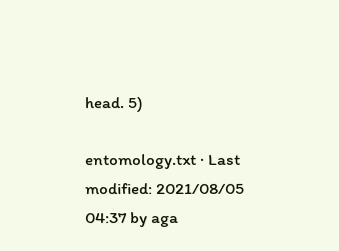head. 5)

entomology.txt · Last modified: 2021/08/05 04:37 by aga